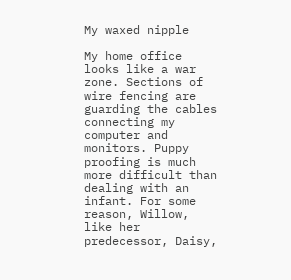My waxed nipple

My home office looks like a war zone. Sections of wire fencing are guarding the cables connecting my computer and monitors. Puppy proofing is much more difficult than dealing with an infant. For some reason, Willow, like her predecessor, Daisy,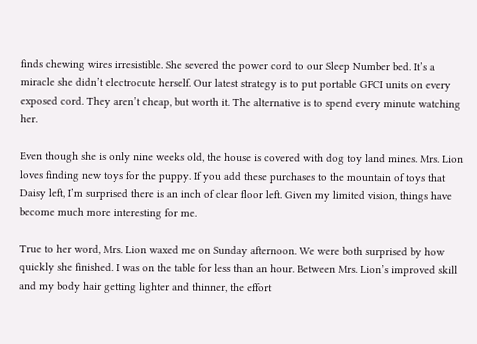finds chewing wires irresistible. She severed the power cord to our Sleep Number bed. It’s a miracle she didn’t electrocute herself. Our latest strategy is to put portable GFCI units on every exposed cord. They aren’t cheap, but worth it. The alternative is to spend every minute watching her.

Even though she is only nine weeks old, the house is covered with dog toy land mines. Mrs. Lion loves finding new toys for the puppy. If you add these purchases to the mountain of toys that Daisy left, I’m surprised there is an inch of clear floor left. Given my limited vision, things have become much more interesting for me.

True to her word, Mrs. Lion waxed me on Sunday afternoon. We were both surprised by how quickly she finished. I was on the table for less than an hour. Between Mrs. Lion’s improved skill and my body hair getting lighter and thinner, the effort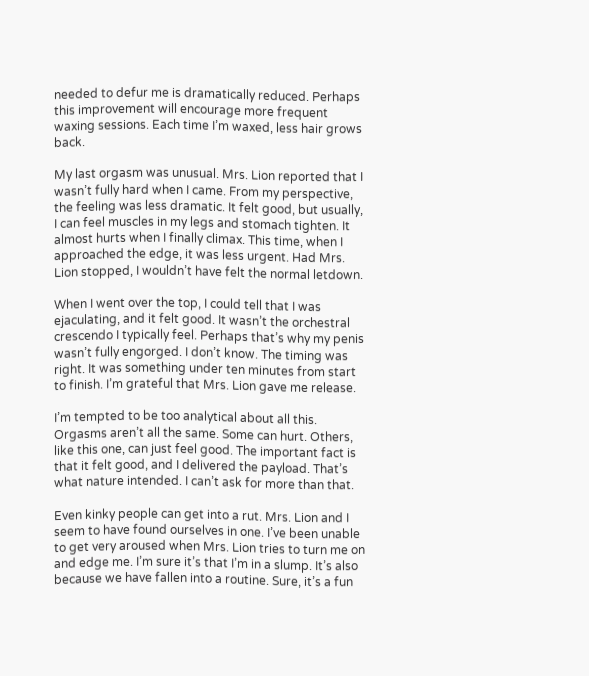needed to defur me is dramatically reduced. Perhaps this improvement will encourage more frequent waxing sessions. Each time I’m waxed, less hair grows back.

My last orgasm was unusual. Mrs. Lion reported that I wasn’t fully hard when I came. From my perspective, the feeling was less dramatic. It felt good, but usually, I can feel muscles in my legs and stomach tighten. It almost hurts when I finally climax. This time, when I approached the edge, it was less urgent. Had Mrs. Lion stopped, I wouldn’t have felt the normal letdown.

When I went over the top, I could tell that I was ejaculating, and it felt good. It wasn’t the orchestral crescendo I typically feel. Perhaps that’s why my penis wasn’t fully engorged. I don’t know. The timing was right. It was something under ten minutes from start to finish. I’m grateful that Mrs. Lion gave me release.

I’m tempted to be too analytical about all this. Orgasms aren’t all the same. Some can hurt. Others, like this one, can just feel good. The important fact is that it felt good, and I delivered the payload. That’s what nature intended. I can’t ask for more than that.

Even kinky people can get into a rut. Mrs. Lion and I seem to have found ourselves in one. I’ve been unable to get very aroused when Mrs. Lion tries to turn me on and edge me. I’m sure it’s that I’m in a slump. It’s also because we have fallen into a routine. Sure, it’s a fun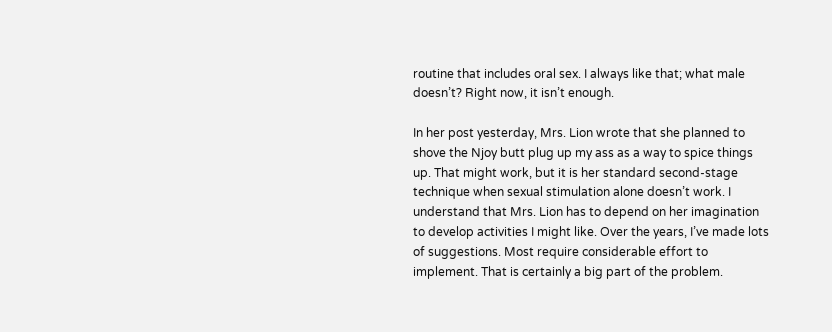routine that includes oral sex. I always like that; what male doesn’t? Right now, it isn’t enough.

In her post yesterday, Mrs. Lion wrote that she planned to shove the Njoy butt plug up my ass as a way to spice things up. That might work, but it is her standard second-stage technique when sexual stimulation alone doesn’t work. I understand that Mrs. Lion has to depend on her imagination to develop activities I might like. Over the years, I’ve made lots of suggestions. Most require considerable effort to implement. That is certainly a big part of the problem.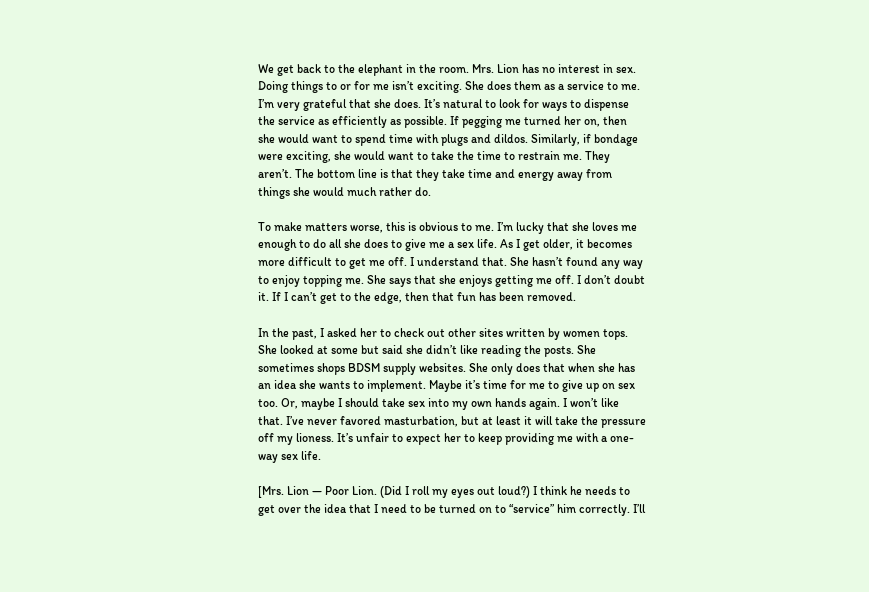We get back to the elephant in the room. Mrs. Lion has no interest in sex. Doing things to or for me isn’t exciting. She does them as a service to me. I’m very grateful that she does. It’s natural to look for ways to dispense the service as efficiently as possible. If pegging me turned her on, then she would want to spend time with plugs and dildos. Similarly, if bondage were exciting, she would want to take the time to restrain me. They aren’t. The bottom line is that they take time and energy away from things she would much rather do.

To make matters worse, this is obvious to me. I’m lucky that she loves me enough to do all she does to give me a sex life. As I get older, it becomes more difficult to get me off. I understand that. She hasn’t found any way to enjoy topping me. She says that she enjoys getting me off. I don’t doubt it. If I can’t get to the edge, then that fun has been removed.

In the past, I asked her to check out other sites written by women tops. She looked at some but said she didn’t like reading the posts. She sometimes shops BDSM supply websites. She only does that when she has an idea she wants to implement. Maybe it’s time for me to give up on sex too. Or, maybe I should take sex into my own hands again. I won’t like that. I’ve never favored masturbation, but at least it will take the pressure off my lioness. It’s unfair to expect her to keep providing me with a one-way sex life.

[Mrs. Lion — Poor Lion. (Did I roll my eyes out loud?) I think he needs to get over the idea that I need to be turned on to “service” him correctly. I’ll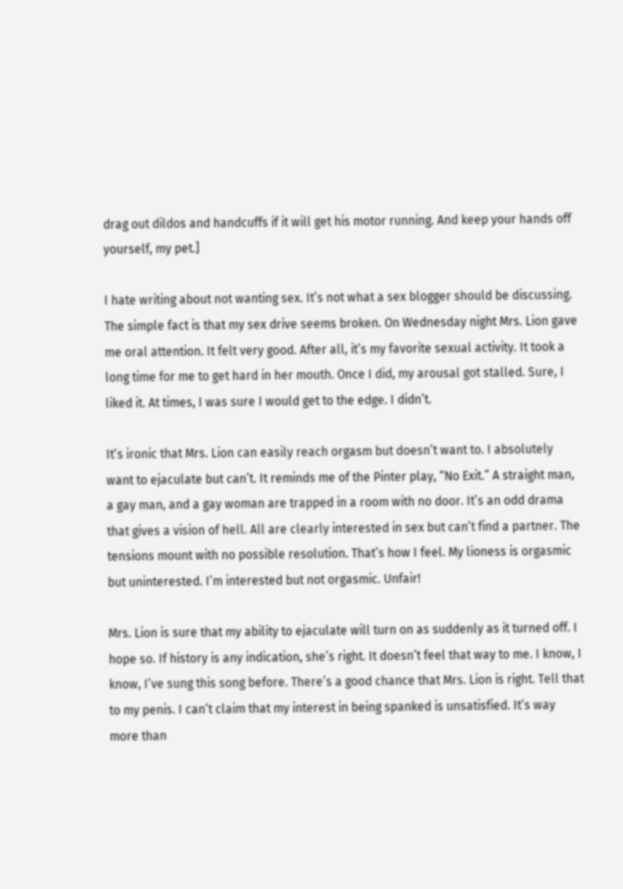drag out dildos and handcuffs if it will get his motor running. And keep your hands off yourself, my pet.]

I hate writing about not wanting sex. It’s not what a sex blogger should be discussing. The simple fact is that my sex drive seems broken. On Wednesday night Mrs. Lion gave me oral attention. It felt very good. After all, it’s my favorite sexual activity. It took a long time for me to get hard in her mouth. Once I did, my arousal got stalled. Sure, I liked it. At times, I was sure I would get to the edge. I didn’t.

It’s ironic that Mrs. Lion can easily reach orgasm but doesn’t want to. I absolutely want to ejaculate but can’t. It reminds me of the Pinter play, “No Exit.” A straight man, a gay man, and a gay woman are trapped in a room with no door. It’s an odd drama that gives a vision of hell. All are clearly interested in sex but can’t find a partner. The tensions mount with no possible resolution. That’s how I feel. My lioness is orgasmic but uninterested. I’m interested but not orgasmic. Unfair!

Mrs. Lion is sure that my ability to ejaculate will turn on as suddenly as it turned off. I hope so. If history is any indication, she’s right. It doesn’t feel that way to me. I know, I know, I’ve sung this song before. There’s a good chance that Mrs. Lion is right. Tell that to my penis. I can’t claim that my interest in being spanked is unsatisfied. It’s way more than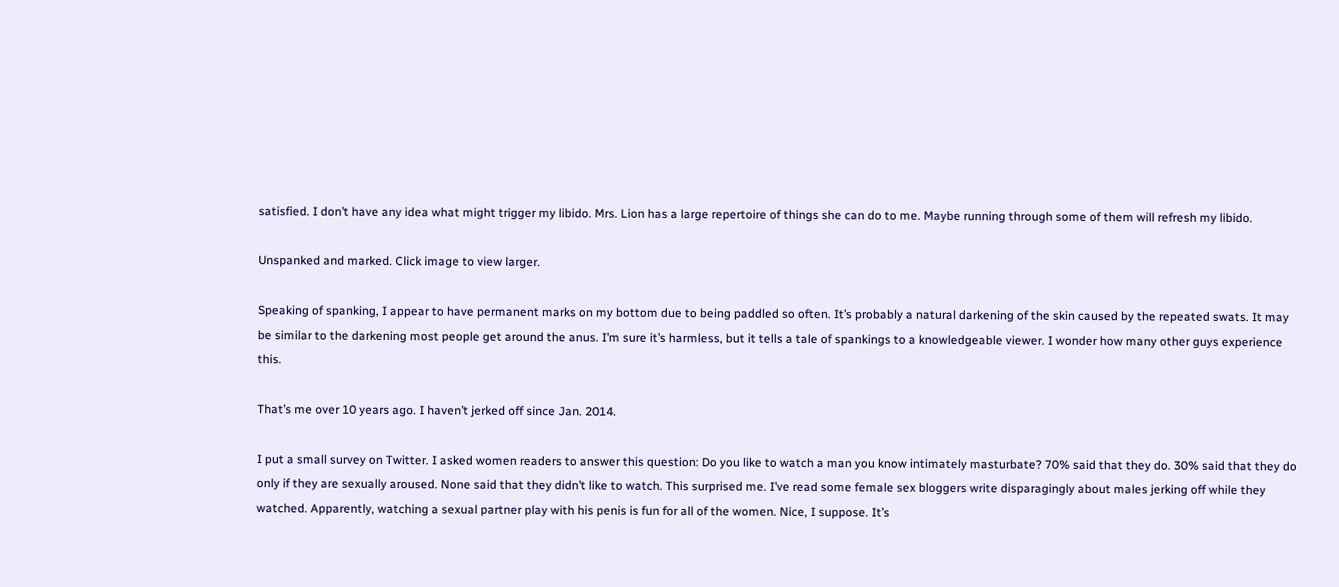satisfied. I don’t have any idea what might trigger my libido. Mrs. Lion has a large repertoire of things she can do to me. Maybe running through some of them will refresh my libido.

Unspanked and marked. Click image to view larger.

Speaking of spanking, I appear to have permanent marks on my bottom due to being paddled so often. It’s probably a natural darkening of the skin caused by the repeated swats. It may be similar to the darkening most people get around the anus. I’m sure it’s harmless, but it tells a tale of spankings to a knowledgeable viewer. I wonder how many other guys experience this.

That’s me over 10 years ago. I haven’t jerked off since Jan. 2014.

I put a small survey on Twitter. I asked women readers to answer this question: Do you like to watch a man you know intimately masturbate? 70% said that they do. 30% said that they do only if they are sexually aroused. None said that they didn’t like to watch. This surprised me. I’ve read some female sex bloggers write disparagingly about males jerking off while they watched. Apparently, watching a sexual partner play with his penis is fun for all of the women. Nice, I suppose. It’s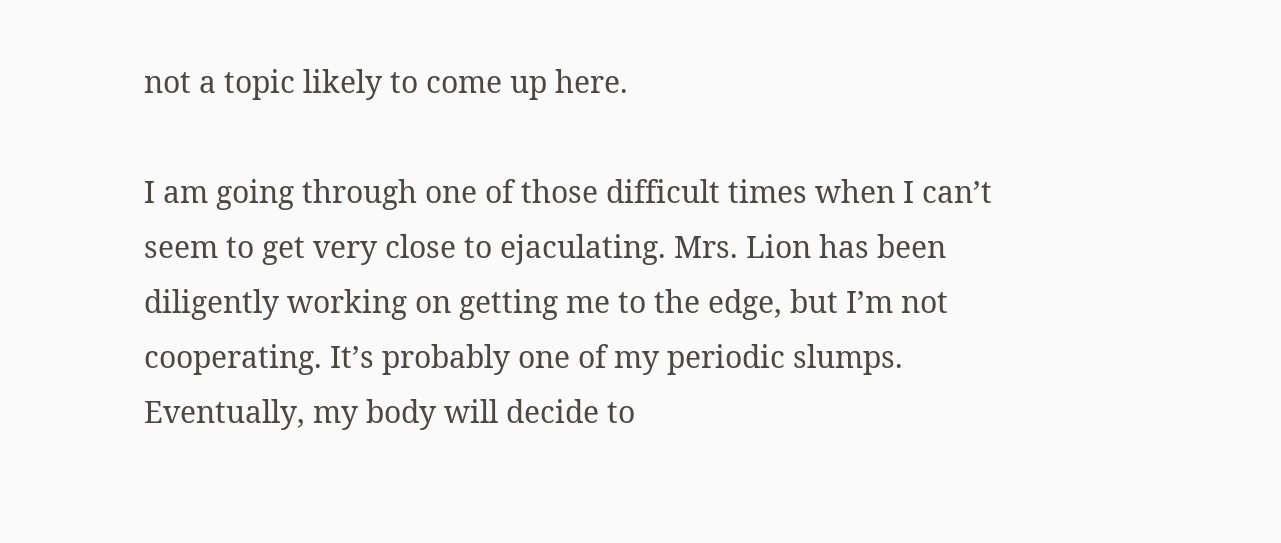not a topic likely to come up here.

I am going through one of those difficult times when I can’t seem to get very close to ejaculating. Mrs. Lion has been diligently working on getting me to the edge, but I’m not cooperating. It’s probably one of my periodic slumps. Eventually, my body will decide to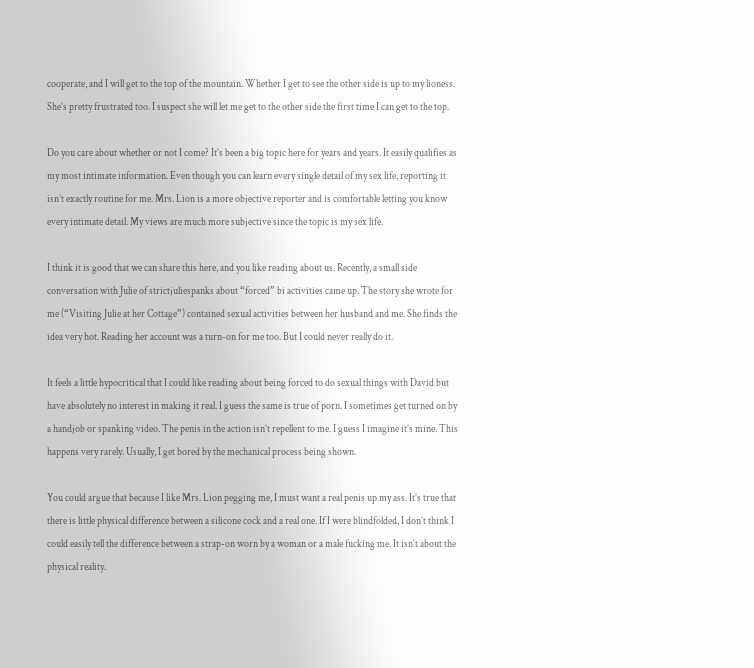cooperate, and I will get to the top of the mountain. Whether I get to see the other side is up to my lioness. She’s pretty frustrated too. I suspect she will let me get to the other side the first time I can get to the top.

Do you care about whether or not I come? It’s been a big topic here for years and years. It easily qualifies as my most intimate information. Even though you can learn every single detail of my sex life, reporting it isn’t exactly routine for me. Mrs. Lion is a more objective reporter and is comfortable letting you know every intimate detail. My views are much more subjective since the topic is my sex life.

I think it is good that we can share this here, and you like reading about us. Recently, a small side conversation with Julie of strictjuliespanks about “forced” bi activities came up. The story she wrote for me (“Visiting Julie at her Cottage”) contained sexual activities between her husband and me. She finds the idea very hot. Reading her account was a turn-on for me too. But I could never really do it.

It feels a little hypocritical that I could like reading about being forced to do sexual things with David but have absolutely no interest in making it real. I guess the same is true of porn. I sometimes get turned on by a handjob or spanking video. The penis in the action isn’t repellent to me. I guess I imagine it’s mine. This happens very rarely. Usually, I get bored by the mechanical process being shown.

You could argue that because I like Mrs. Lion pegging me, I must want a real penis up my ass. It’s true that there is little physical difference between a silicone cock and a real one. If I were blindfolded, I don’t think I could easily tell the difference between a strap-on worn by a woman or a male fucking me. It isn’t about the physical reality.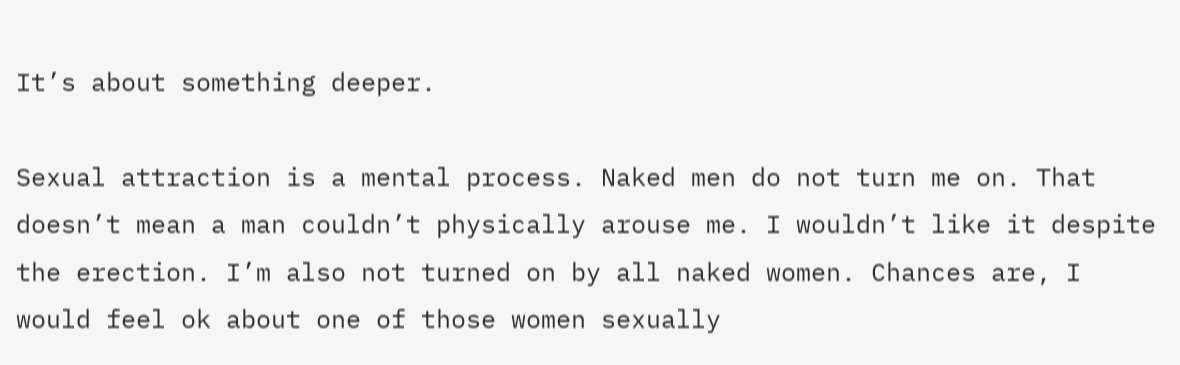It’s about something deeper.

Sexual attraction is a mental process. Naked men do not turn me on. That doesn’t mean a man couldn’t physically arouse me. I wouldn’t like it despite the erection. I’m also not turned on by all naked women. Chances are, I would feel ok about one of those women sexually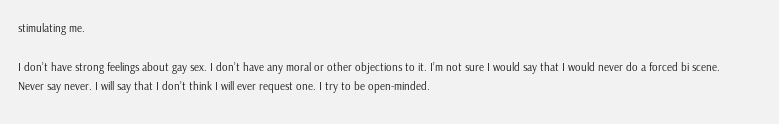stimulating me.

I don’t have strong feelings about gay sex. I don’t have any moral or other objections to it. I’m not sure I would say that I would never do a forced bi scene. Never say never. I will say that I don’t think I will ever request one. I try to be open-minded.